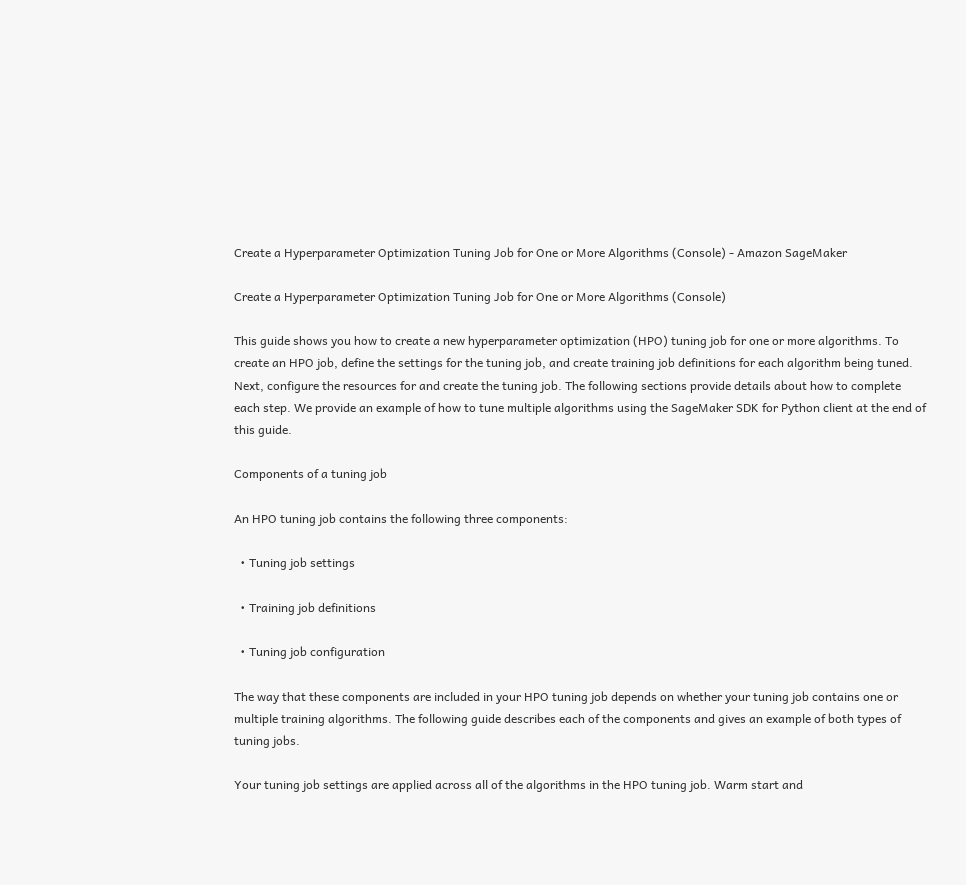Create a Hyperparameter Optimization Tuning Job for One or More Algorithms (Console) - Amazon SageMaker

Create a Hyperparameter Optimization Tuning Job for One or More Algorithms (Console)

This guide shows you how to create a new hyperparameter optimization (HPO) tuning job for one or more algorithms. To create an HPO job, define the settings for the tuning job, and create training job definitions for each algorithm being tuned. Next, configure the resources for and create the tuning job. The following sections provide details about how to complete each step. We provide an example of how to tune multiple algorithms using the SageMaker SDK for Python client at the end of this guide.

Components of a tuning job

An HPO tuning job contains the following three components:

  • Tuning job settings

  • Training job definitions

  • Tuning job configuration

The way that these components are included in your HPO tuning job depends on whether your tuning job contains one or multiple training algorithms. The following guide describes each of the components and gives an example of both types of tuning jobs.

Your tuning job settings are applied across all of the algorithms in the HPO tuning job. Warm start and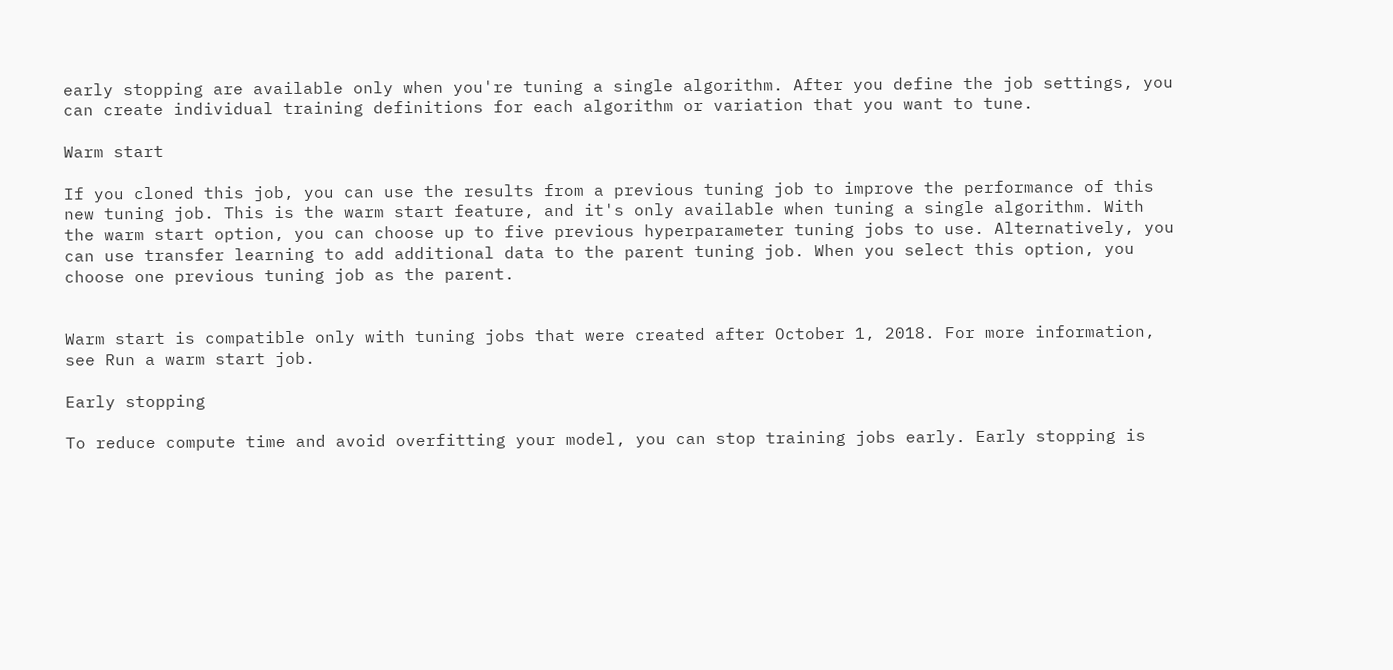early stopping are available only when you're tuning a single algorithm. After you define the job settings, you can create individual training definitions for each algorithm or variation that you want to tune.

Warm start

If you cloned this job, you can use the results from a previous tuning job to improve the performance of this new tuning job. This is the warm start feature, and it's only available when tuning a single algorithm. With the warm start option, you can choose up to five previous hyperparameter tuning jobs to use. Alternatively, you can use transfer learning to add additional data to the parent tuning job. When you select this option, you choose one previous tuning job as the parent.


Warm start is compatible only with tuning jobs that were created after October 1, 2018. For more information, see Run a warm start job.

Early stopping

To reduce compute time and avoid overfitting your model, you can stop training jobs early. Early stopping is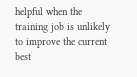helpful when the training job is unlikely to improve the current best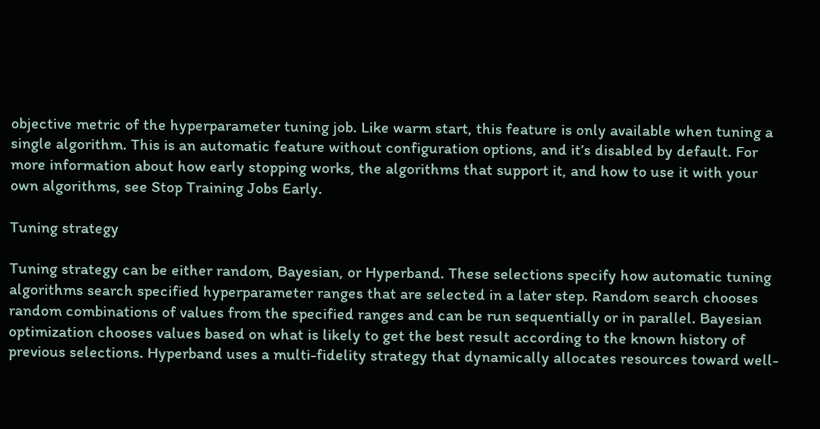objective metric of the hyperparameter tuning job. Like warm start, this feature is only available when tuning a single algorithm. This is an automatic feature without configuration options, and it’s disabled by default. For more information about how early stopping works, the algorithms that support it, and how to use it with your own algorithms, see Stop Training Jobs Early.

Tuning strategy

Tuning strategy can be either random, Bayesian, or Hyperband. These selections specify how automatic tuning algorithms search specified hyperparameter ranges that are selected in a later step. Random search chooses random combinations of values from the specified ranges and can be run sequentially or in parallel. Bayesian optimization chooses values based on what is likely to get the best result according to the known history of previous selections. Hyperband uses a multi-fidelity strategy that dynamically allocates resources toward well-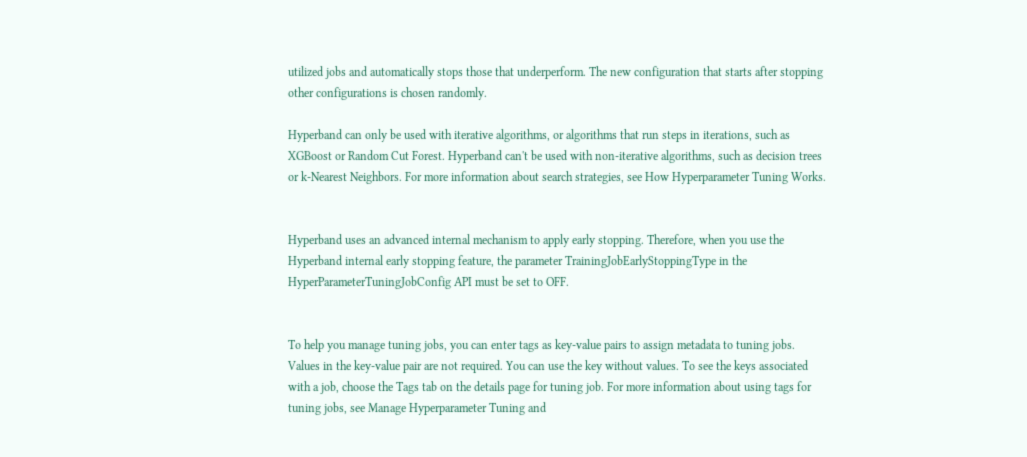utilized jobs and automatically stops those that underperform. The new configuration that starts after stopping other configurations is chosen randomly.

Hyperband can only be used with iterative algorithms, or algorithms that run steps in iterations, such as XGBoost or Random Cut Forest. Hyperband can't be used with non-iterative algorithms, such as decision trees or k-Nearest Neighbors. For more information about search strategies, see How Hyperparameter Tuning Works.


Hyperband uses an advanced internal mechanism to apply early stopping. Therefore, when you use the Hyperband internal early stopping feature, the parameter TrainingJobEarlyStoppingType in the HyperParameterTuningJobConfig API must be set to OFF.


To help you manage tuning jobs, you can enter tags as key-value pairs to assign metadata to tuning jobs. Values in the key-value pair are not required. You can use the key without values. To see the keys associated with a job, choose the Tags tab on the details page for tuning job. For more information about using tags for tuning jobs, see Manage Hyperparameter Tuning and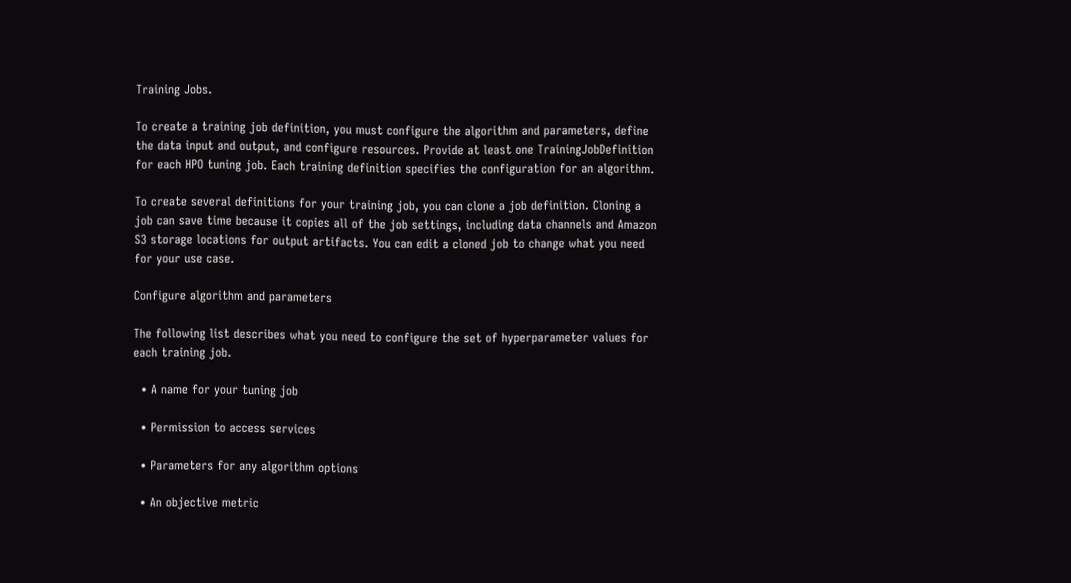Training Jobs.

To create a training job definition, you must configure the algorithm and parameters, define the data input and output, and configure resources. Provide at least one TrainingJobDefinition for each HPO tuning job. Each training definition specifies the configuration for an algorithm.

To create several definitions for your training job, you can clone a job definition. Cloning a job can save time because it copies all of the job settings, including data channels and Amazon S3 storage locations for output artifacts. You can edit a cloned job to change what you need for your use case.

Configure algorithm and parameters

The following list describes what you need to configure the set of hyperparameter values for each training job.

  • A name for your tuning job

  • Permission to access services

  • Parameters for any algorithm options

  • An objective metric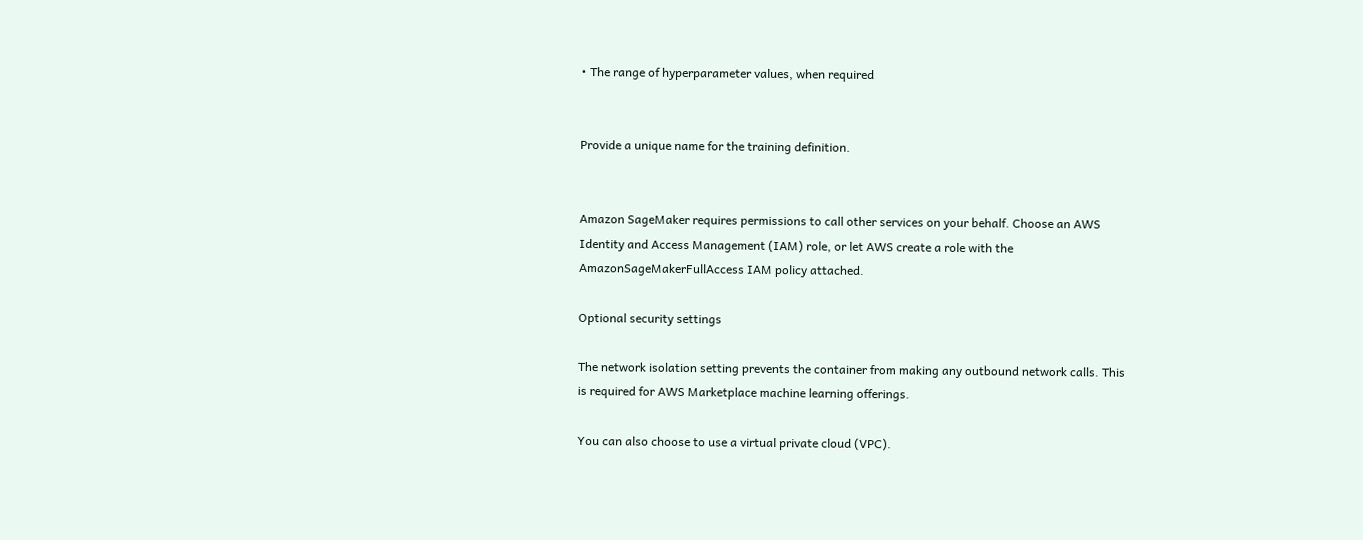• The range of hyperparameter values, when required


Provide a unique name for the training definition.


Amazon SageMaker requires permissions to call other services on your behalf. Choose an AWS Identity and Access Management (IAM) role, or let AWS create a role with the AmazonSageMakerFullAccess IAM policy attached.

Optional security settings

The network isolation setting prevents the container from making any outbound network calls. This is required for AWS Marketplace machine learning offerings.

You can also choose to use a virtual private cloud (VPC).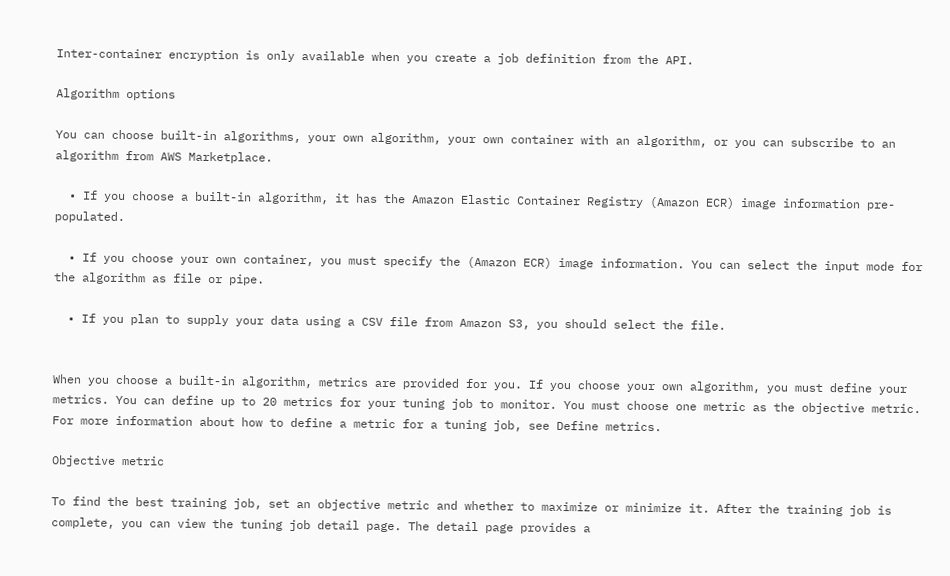Inter-container encryption is only available when you create a job definition from the API.

Algorithm options

You can choose built-in algorithms, your own algorithm, your own container with an algorithm, or you can subscribe to an algorithm from AWS Marketplace.

  • If you choose a built-in algorithm, it has the Amazon Elastic Container Registry (Amazon ECR) image information pre-populated.

  • If you choose your own container, you must specify the (Amazon ECR) image information. You can select the input mode for the algorithm as file or pipe.

  • If you plan to supply your data using a CSV file from Amazon S3, you should select the file.


When you choose a built-in algorithm, metrics are provided for you. If you choose your own algorithm, you must define your metrics. You can define up to 20 metrics for your tuning job to monitor. You must choose one metric as the objective metric. For more information about how to define a metric for a tuning job, see Define metrics.

Objective metric

To find the best training job, set an objective metric and whether to maximize or minimize it. After the training job is complete, you can view the tuning job detail page. The detail page provides a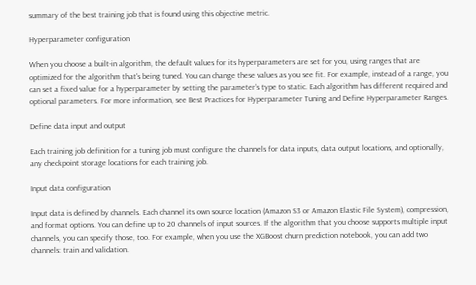summary of the best training job that is found using this objective metric.

Hyperparameter configuration

When you choose a built-in algorithm, the default values for its hyperparameters are set for you, using ranges that are optimized for the algorithm that's being tuned. You can change these values as you see fit. For example, instead of a range, you can set a fixed value for a hyperparameter by setting the parameter’s type to static. Each algorithm has different required and optional parameters. For more information, see Best Practices for Hyperparameter Tuning and Define Hyperparameter Ranges.

Define data input and output

Each training job definition for a tuning job must configure the channels for data inputs, data output locations, and optionally, any checkpoint storage locations for each training job.

Input data configuration

Input data is defined by channels. Each channel its own source location (Amazon S3 or Amazon Elastic File System), compression, and format options. You can define up to 20 channels of input sources. If the algorithm that you choose supports multiple input channels, you can specify those, too. For example, when you use the XGBoost churn prediction notebook, you can add two channels: train and validation.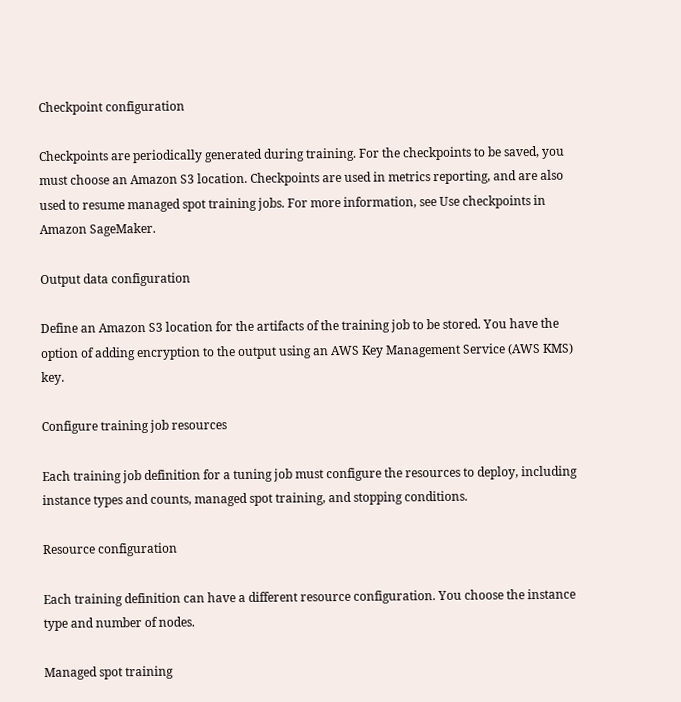Checkpoint configuration

Checkpoints are periodically generated during training. For the checkpoints to be saved, you must choose an Amazon S3 location. Checkpoints are used in metrics reporting, and are also used to resume managed spot training jobs. For more information, see Use checkpoints in Amazon SageMaker.

Output data configuration

Define an Amazon S3 location for the artifacts of the training job to be stored. You have the option of adding encryption to the output using an AWS Key Management Service (AWS KMS) key.

Configure training job resources

Each training job definition for a tuning job must configure the resources to deploy, including instance types and counts, managed spot training, and stopping conditions.

Resource configuration

Each training definition can have a different resource configuration. You choose the instance type and number of nodes.

Managed spot training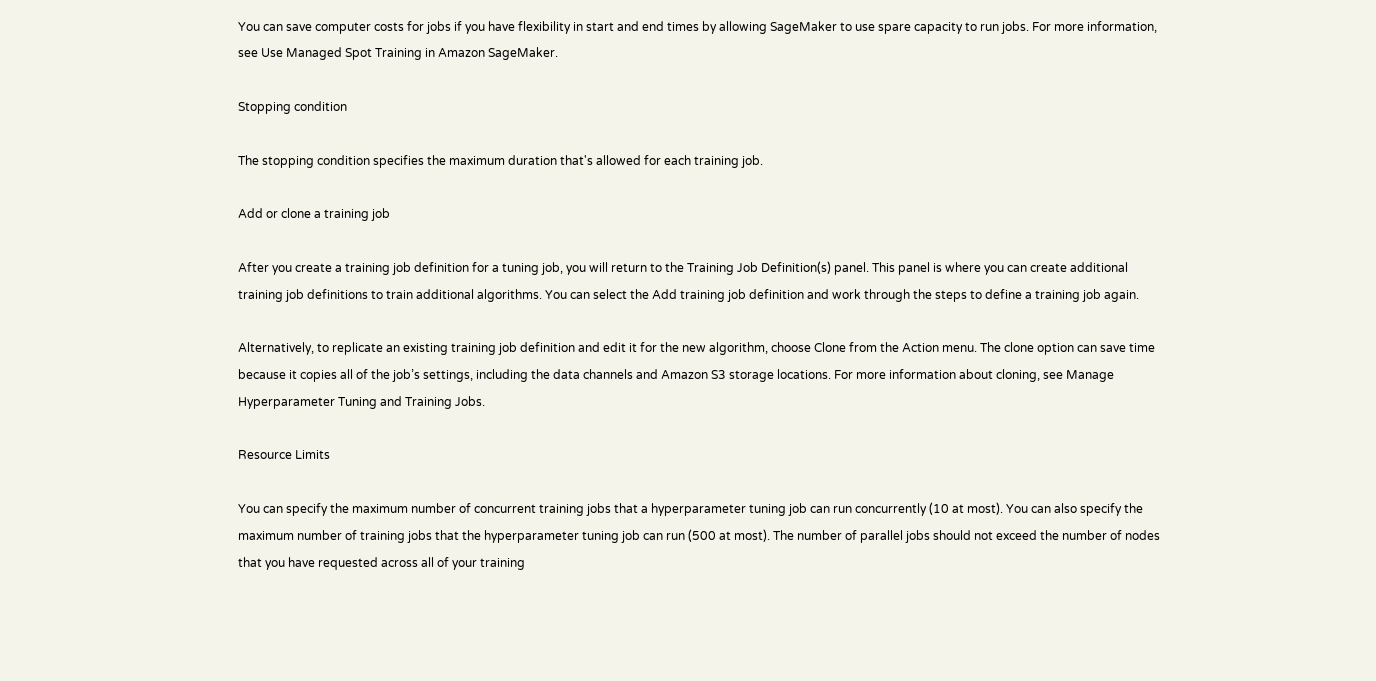You can save computer costs for jobs if you have flexibility in start and end times by allowing SageMaker to use spare capacity to run jobs. For more information, see Use Managed Spot Training in Amazon SageMaker.

Stopping condition

The stopping condition specifies the maximum duration that's allowed for each training job.

Add or clone a training job

After you create a training job definition for a tuning job, you will return to the Training Job Definition(s) panel. This panel is where you can create additional training job definitions to train additional algorithms. You can select the Add training job definition and work through the steps to define a training job again.

Alternatively, to replicate an existing training job definition and edit it for the new algorithm, choose Clone from the Action menu. The clone option can save time because it copies all of the job’s settings, including the data channels and Amazon S3 storage locations. For more information about cloning, see Manage Hyperparameter Tuning and Training Jobs.

Resource Limits

You can specify the maximum number of concurrent training jobs that a hyperparameter tuning job can run concurrently (10 at most). You can also specify the maximum number of training jobs that the hyperparameter tuning job can run (500 at most). The number of parallel jobs should not exceed the number of nodes that you have requested across all of your training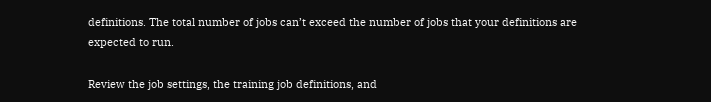definitions. The total number of jobs can’t exceed the number of jobs that your definitions are expected to run.

Review the job settings, the training job definitions, and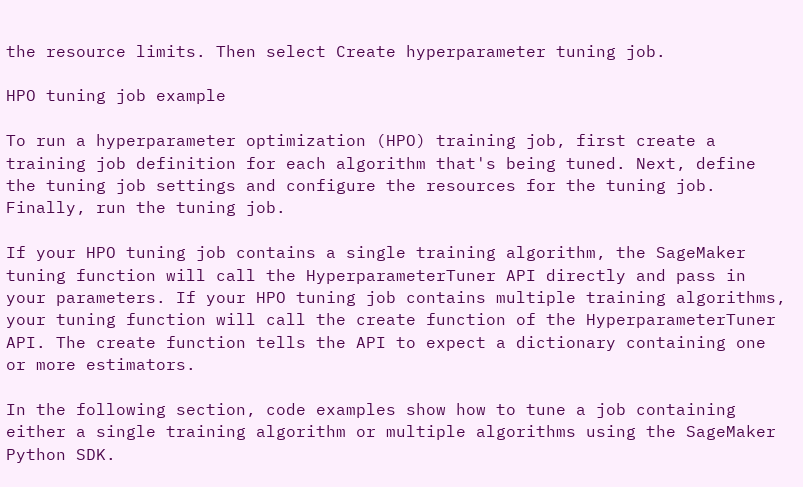the resource limits. Then select Create hyperparameter tuning job.

HPO tuning job example

To run a hyperparameter optimization (HPO) training job, first create a training job definition for each algorithm that's being tuned. Next, define the tuning job settings and configure the resources for the tuning job. Finally, run the tuning job.

If your HPO tuning job contains a single training algorithm, the SageMaker tuning function will call the HyperparameterTuner API directly and pass in your parameters. If your HPO tuning job contains multiple training algorithms, your tuning function will call the create function of the HyperparameterTuner API. The create function tells the API to expect a dictionary containing one or more estimators.

In the following section, code examples show how to tune a job containing either a single training algorithm or multiple algorithms using the SageMaker Python SDK.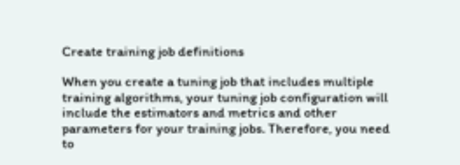Create training job definitions

When you create a tuning job that includes multiple training algorithms, your tuning job configuration will include the estimators and metrics and other parameters for your training jobs. Therefore, you need to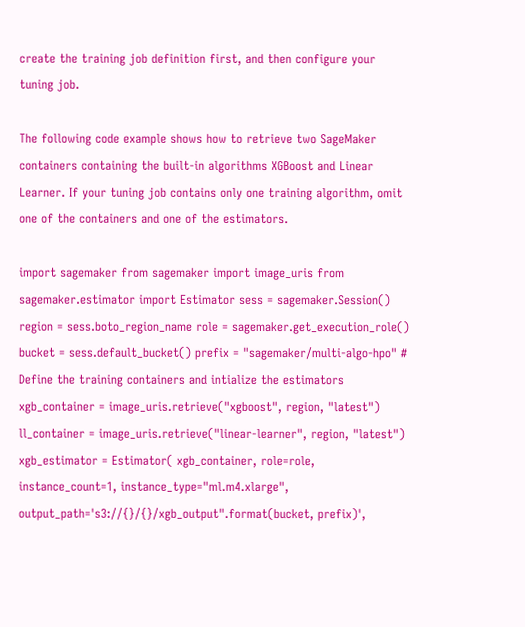create the training job definition first, and then configure your tuning job.

The following code example shows how to retrieve two SageMaker containers containing the built-in algorithms XGBoost and Linear Learner. If your tuning job contains only one training algorithm, omit one of the containers and one of the estimators.

import sagemaker from sagemaker import image_uris from sagemaker.estimator import Estimator sess = sagemaker.Session() region = sess.boto_region_name role = sagemaker.get_execution_role() bucket = sess.default_bucket() prefix = "sagemaker/multi-algo-hpo" # Define the training containers and intialize the estimators xgb_container = image_uris.retrieve("xgboost", region, "latest") ll_container = image_uris.retrieve("linear-learner", region, "latest") xgb_estimator = Estimator( xgb_container, role=role, instance_count=1, instance_type="ml.m4.xlarge", output_path='s3://{}/{}/xgb_output".format(bucket, prefix)',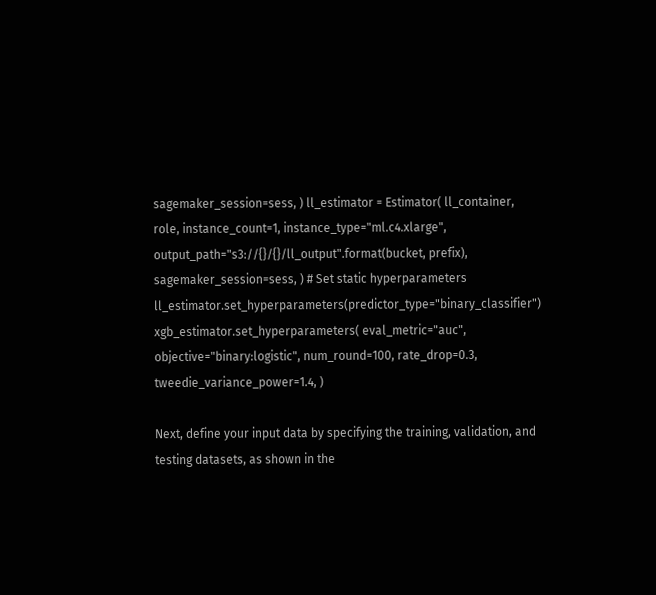sagemaker_session=sess, ) ll_estimator = Estimator( ll_container, role, instance_count=1, instance_type="ml.c4.xlarge", output_path="s3://{}/{}/ll_output".format(bucket, prefix), sagemaker_session=sess, ) # Set static hyperparameters ll_estimator.set_hyperparameters(predictor_type="binary_classifier") xgb_estimator.set_hyperparameters( eval_metric="auc", objective="binary:logistic", num_round=100, rate_drop=0.3, tweedie_variance_power=1.4, )

Next, define your input data by specifying the training, validation, and testing datasets, as shown in the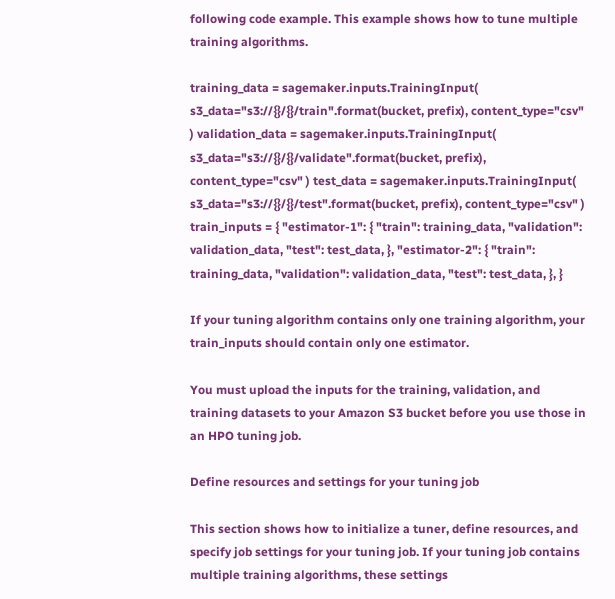following code example. This example shows how to tune multiple training algorithms.

training_data = sagemaker.inputs.TrainingInput( s3_data="s3://{}/{}/train".format(bucket, prefix), content_type="csv" ) validation_data = sagemaker.inputs.TrainingInput( s3_data="s3://{}/{}/validate".format(bucket, prefix), content_type="csv" ) test_data = sagemaker.inputs.TrainingInput( s3_data="s3://{}/{}/test".format(bucket, prefix), content_type="csv" ) train_inputs = { "estimator-1": { "train": training_data, "validation": validation_data, "test": test_data, }, "estimator-2": { "train": training_data, "validation": validation_data, "test": test_data, }, }

If your tuning algorithm contains only one training algorithm, your train_inputs should contain only one estimator.

You must upload the inputs for the training, validation, and training datasets to your Amazon S3 bucket before you use those in an HPO tuning job.

Define resources and settings for your tuning job

This section shows how to initialize a tuner, define resources, and specify job settings for your tuning job. If your tuning job contains multiple training algorithms, these settings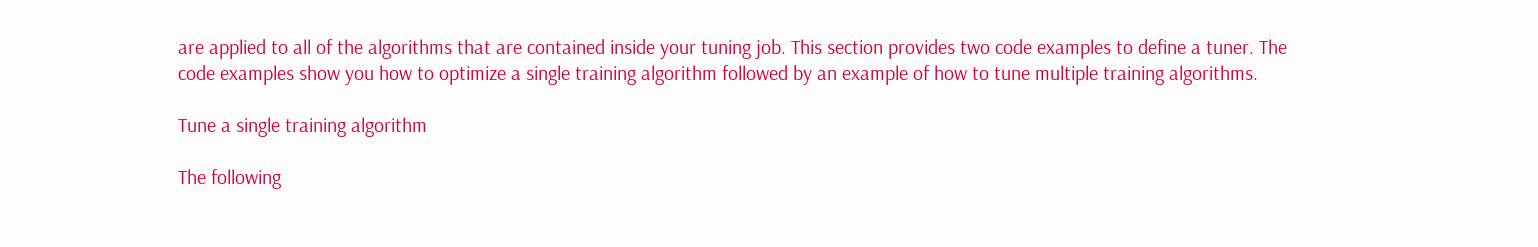are applied to all of the algorithms that are contained inside your tuning job. This section provides two code examples to define a tuner. The code examples show you how to optimize a single training algorithm followed by an example of how to tune multiple training algorithms.

Tune a single training algorithm

The following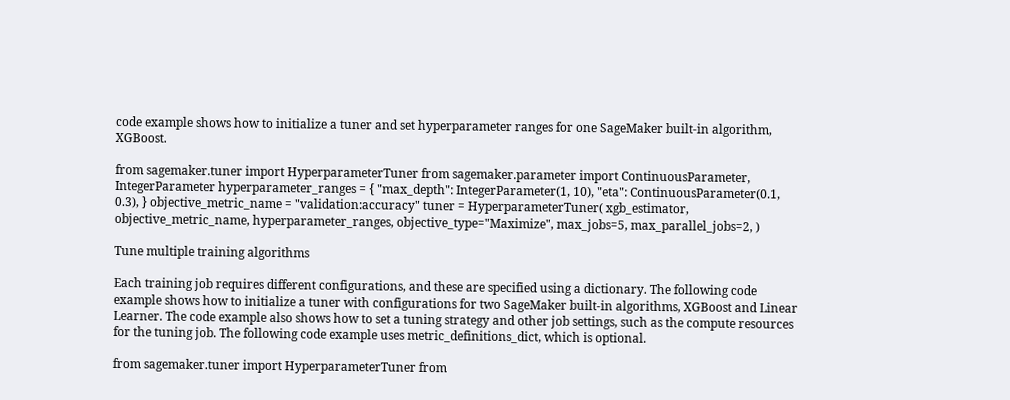code example shows how to initialize a tuner and set hyperparameter ranges for one SageMaker built-in algorithm, XGBoost.

from sagemaker.tuner import HyperparameterTuner from sagemaker.parameter import ContinuousParameter, IntegerParameter hyperparameter_ranges = { "max_depth": IntegerParameter(1, 10), "eta": ContinuousParameter(0.1, 0.3), } objective_metric_name = "validation:accuracy" tuner = HyperparameterTuner( xgb_estimator, objective_metric_name, hyperparameter_ranges, objective_type="Maximize", max_jobs=5, max_parallel_jobs=2, )

Tune multiple training algorithms

Each training job requires different configurations, and these are specified using a dictionary. The following code example shows how to initialize a tuner with configurations for two SageMaker built-in algorithms, XGBoost and Linear Learner. The code example also shows how to set a tuning strategy and other job settings, such as the compute resources for the tuning job. The following code example uses metric_definitions_dict, which is optional.

from sagemaker.tuner import HyperparameterTuner from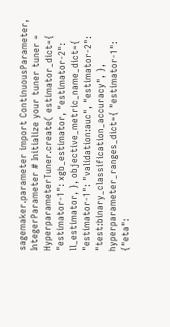sagemaker.parameter import ContinuousParameter, IntegerParameter # Initialize your tuner tuner = HyperparameterTuner.create( estimator_dict={ "estimator-1": xgb_estimator, "estimator-2": ll_estimator, }, objective_metric_name_dict={ "estimator-1": "validation:auc", "estimator-2": "test:binary_classification_accuracy", }, hyperparameter_ranges_dict={ "estimator-1": {"eta":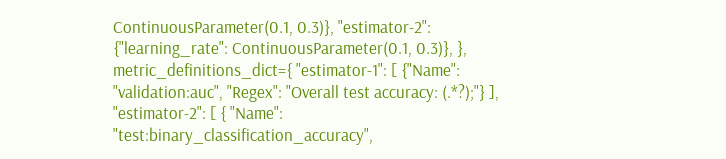ContinuousParameter(0.1, 0.3)}, "estimator-2": {"learning_rate": ContinuousParameter(0.1, 0.3)}, }, metric_definitions_dict={ "estimator-1": [ {"Name": "validation:auc", "Regex": "Overall test accuracy: (.*?);"} ], "estimator-2": [ { "Name": "test:binary_classification_accuracy",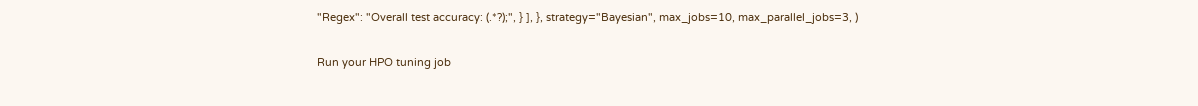"Regex": "Overall test accuracy: (.*?);", } ], }, strategy="Bayesian", max_jobs=10, max_parallel_jobs=3, )

Run your HPO tuning job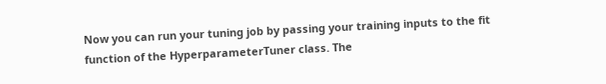Now you can run your tuning job by passing your training inputs to the fit function of the HyperparameterTuner class. The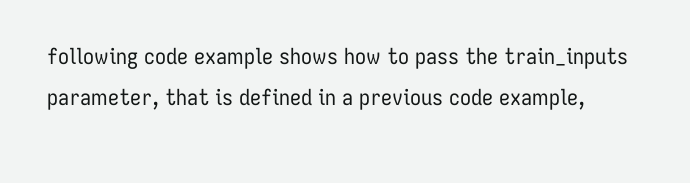following code example shows how to pass the train_inputs parameter, that is defined in a previous code example,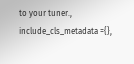to your tuner., include_cls_metadata ={},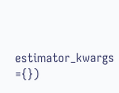estimator_kwargs ={})